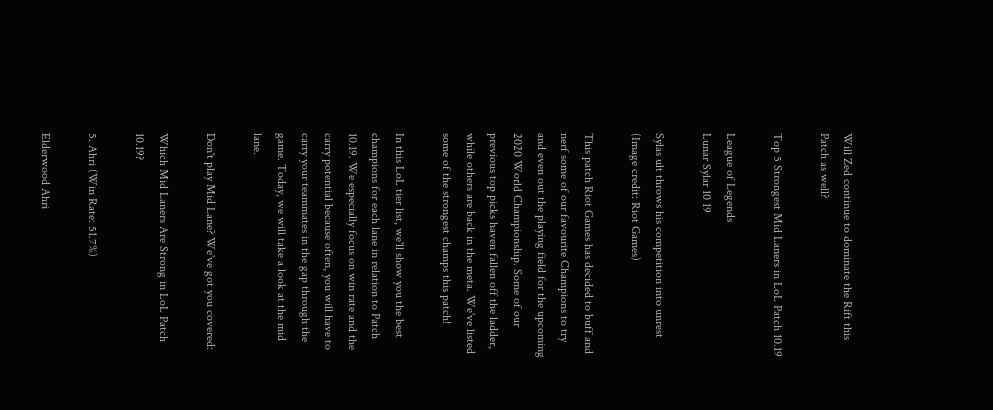Will Zed continue to dominate the Rift this Patch as well?

Top 5 Strongest Mid Laners in LoL Patch 10.19

League of Legends
Lunar Sylar 10 19

Sylas ult throws his competition into unrest (Image credit: Riot Games)

This patch Riot Games has decided to buff and nerf some of our favourite Champions to try and even out the playing field for the upcoming 2020 World Championship. Some of our previous top picks haven fallen off the ladder, while others are back in the meta. We've listed some of the strongest champs this patch!

In this LoL tier list, we'll show you the best champions for each lane in relation to Patch 10.19. We especially focus on win rate and the carry potential because often, you will have to carry your teammates in the gap through the game. Today, we will take a look at the mid lane.

Don't play Mid Lane? We've got you covered:

Which Mid Laners Are Strong in LoL Patch 10.19?

5. Ahri (Win Rate: 51.7%)

Elderwood Ahri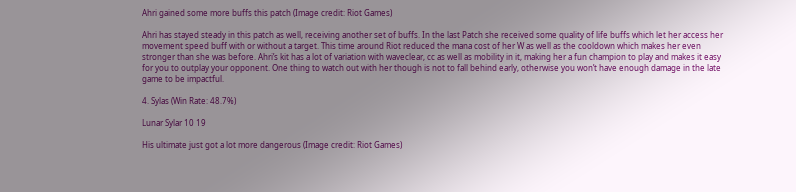Ahri gained some more buffs this patch (Image credit: Riot Games)

Ahri has stayed steady in this patch as well, receiving another set of buffs. In the last Patch she received some quality of life buffs which let her access her movement speed buff with or without a target. This time around Riot reduced the mana cost of her W as well as the cooldown which makes her even stronger than she was before. Ahri’s kit has a lot of variation with waveclear, cc as well as mobility in it, making her a fun champion to play and makes it easy for you to outplay your opponent. One thing to watch out with her though is not to fall behind early, otherwise you won’t have enough damage in the late game to be impactful.

4. Sylas (Win Rate: 48.7%)

Lunar Sylar 10 19

His ultimate just got a lot more dangerous (Image credit: Riot Games)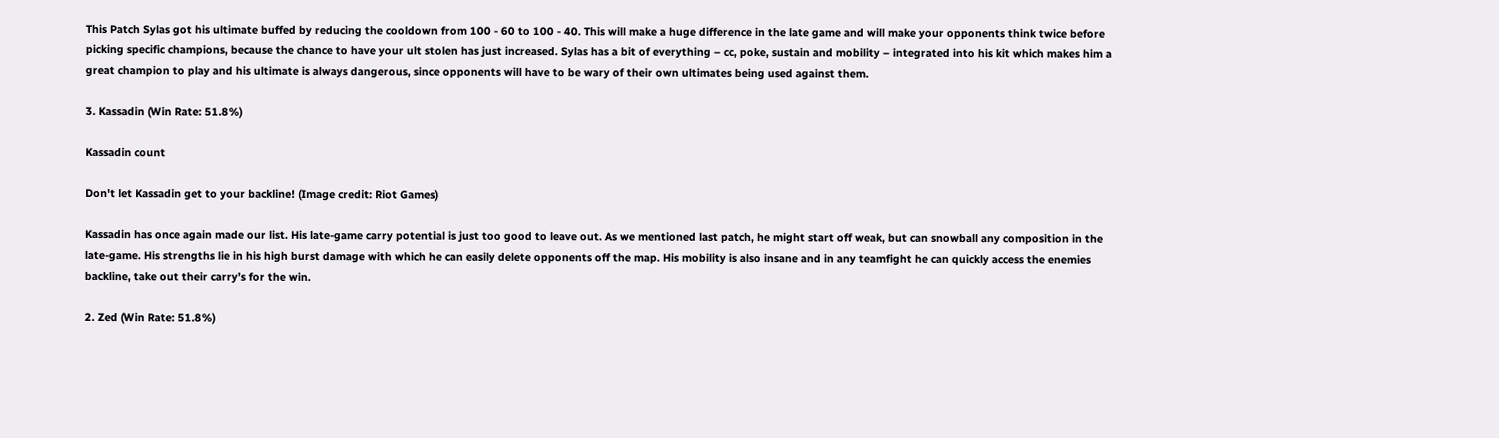This Patch Sylas got his ultimate buffed by reducing the cooldown from 100 - 60 to 100 - 40. This will make a huge difference in the late game and will make your opponents think twice before picking specific champions, because the chance to have your ult stolen has just increased. Sylas has a bit of everything – cc, poke, sustain and mobility – integrated into his kit which makes him a great champion to play and his ultimate is always dangerous, since opponents will have to be wary of their own ultimates being used against them.

3. Kassadin (Win Rate: 51.8%)

Kassadin count

Don't let Kassadin get to your backline! (Image credit: Riot Games)

Kassadin has once again made our list. His late-game carry potential is just too good to leave out. As we mentioned last patch, he might start off weak, but can snowball any composition in the late-game. His strengths lie in his high burst damage with which he can easily delete opponents off the map. His mobility is also insane and in any teamfight he can quickly access the enemies backline, take out their carry’s for the win.

2. Zed (Win Rate: 51.8%)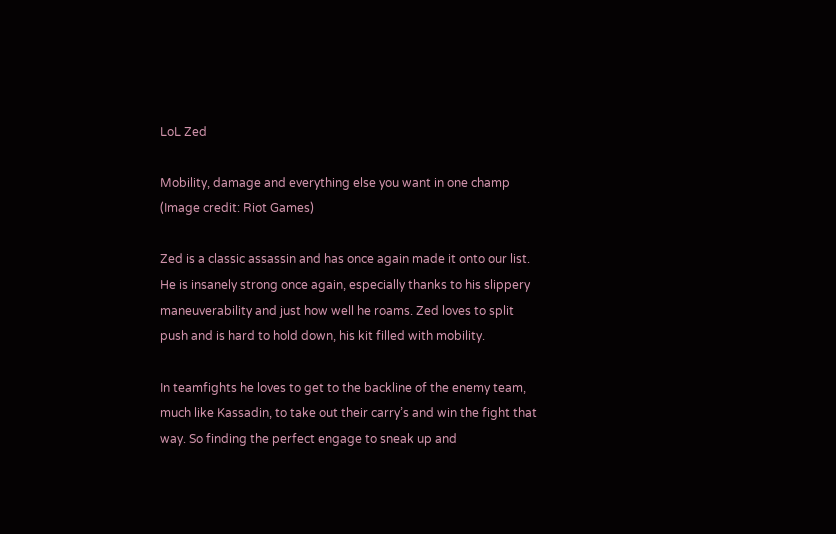LoL Zed

Mobility, damage and everything else you want in one champ (Image credit: Riot Games)

Zed is a classic assassin and has once again made it onto our list. He is insanely strong once again, especially thanks to his slippery maneuverability and just how well he roams. Zed loves to split push and is hard to hold down, his kit filled with mobility.

In teamfights he loves to get to the backline of the enemy team, much like Kassadin, to take out their carry’s and win the fight that way. So finding the perfect engage to sneak up and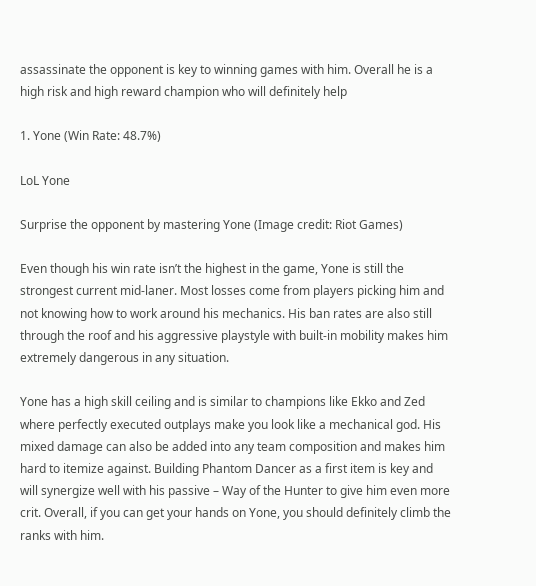assassinate the opponent is key to winning games with him. Overall he is a high risk and high reward champion who will definitely help

1. Yone (Win Rate: 48.7%)

LoL Yone

Surprise the opponent by mastering Yone (Image credit: Riot Games)

Even though his win rate isn’t the highest in the game, Yone is still the strongest current mid-laner. Most losses come from players picking him and not knowing how to work around his mechanics. His ban rates are also still through the roof and his aggressive playstyle with built-in mobility makes him extremely dangerous in any situation.

Yone has a high skill ceiling and is similar to champions like Ekko and Zed where perfectly executed outplays make you look like a mechanical god. His mixed damage can also be added into any team composition and makes him hard to itemize against. Building Phantom Dancer as a first item is key and will synergize well with his passive – Way of the Hunter to give him even more crit. Overall, if you can get your hands on Yone, you should definitely climb the ranks with him.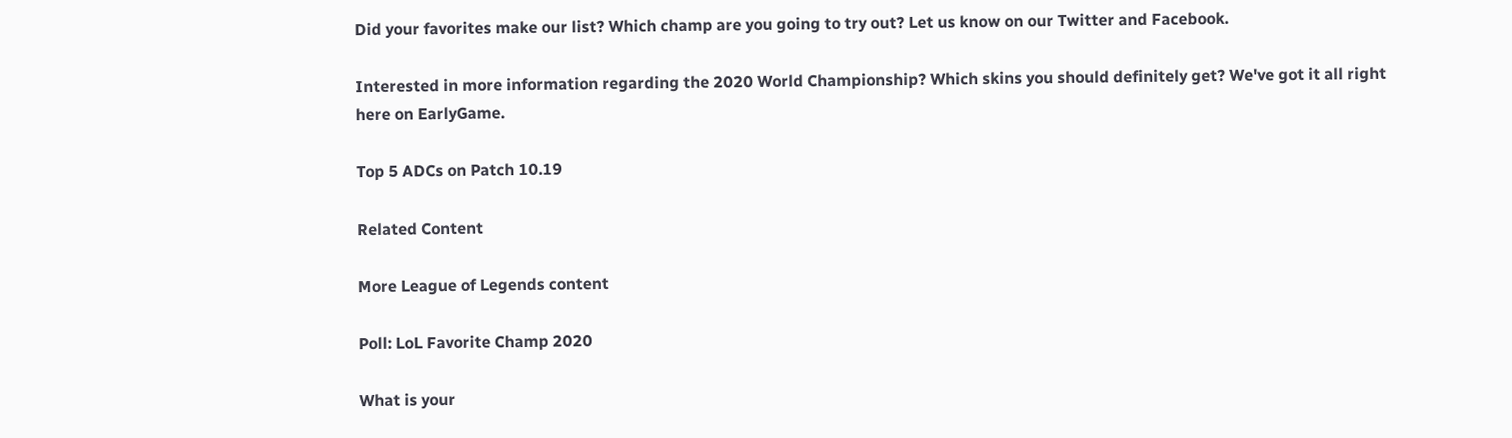Did your favorites make our list? Which champ are you going to try out? Let us know on our Twitter and Facebook.

Interested in more information regarding the 2020 World Championship? Which skins you should definitely get? We've got it all right here on EarlyGame.

Top 5 ADCs on Patch 10.19

Related Content

More League of Legends content

Poll: LoL Favorite Champ 2020

What is your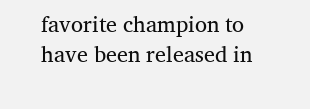favorite champion to have been released in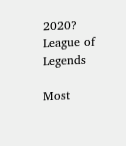2020?
League of Legends

Most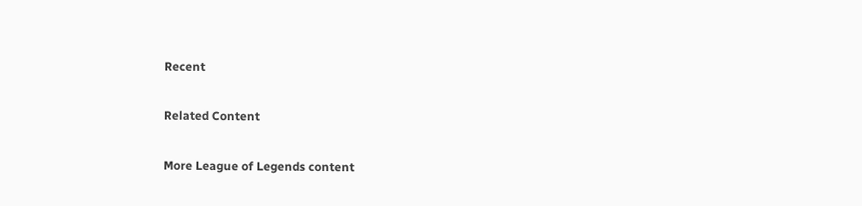Recent

Related Content

More League of Legends content